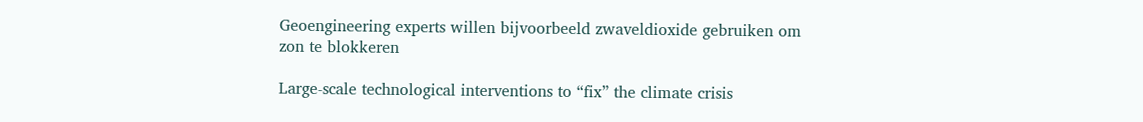Geoengineering experts willen bijvoorbeeld zwaveldioxide gebruiken om zon te blokkeren

Large-scale technological interventions to “fix” the climate crisis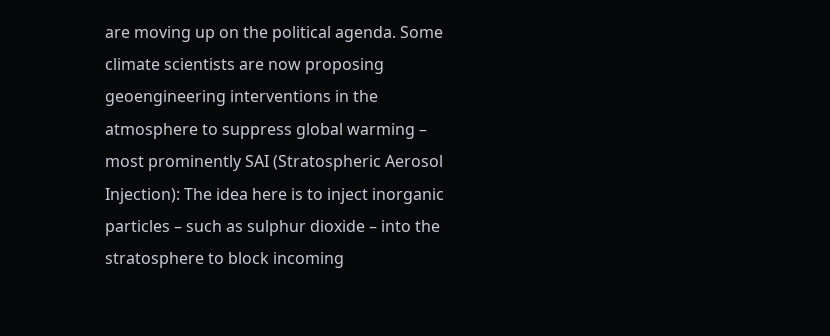are moving up on the political agenda. Some climate scientists are now proposing geoengineering interventions in the atmosphere to suppress global warming – most prominently SAI (Stratospheric Aerosol Injection): The idea here is to inject inorganic particles – such as sulphur dioxide – into the stratosphere to block incoming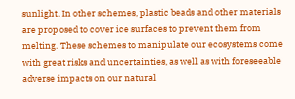sunlight. In other schemes, plastic beads and other materials are proposed to cover ice surfaces to prevent them from melting. These schemes to manipulate our ecosystems come with great risks and uncertainties, as well as with foreseeable adverse impacts on our natural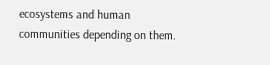ecosystems and human communities depending on them.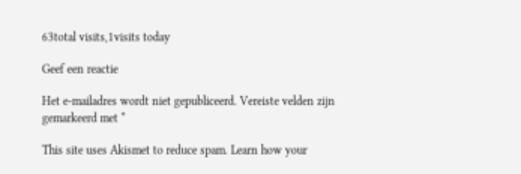63total visits,1visits today

Geef een reactie

Het e-mailadres wordt niet gepubliceerd. Vereiste velden zijn gemarkeerd met *

This site uses Akismet to reduce spam. Learn how your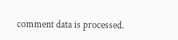comment data is processed.